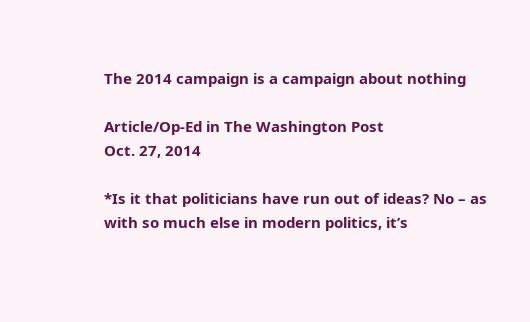The 2014 campaign is a campaign about nothing

Article/Op-Ed in The Washington Post
Oct. 27, 2014

*Is it that politicians have run out of ideas? No – as with so much else in modern politics, it’s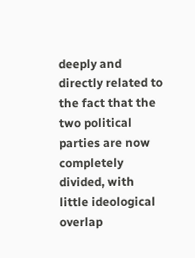deeply and directly related to the fact that the two political parties are now completely divided, with little ideological overlap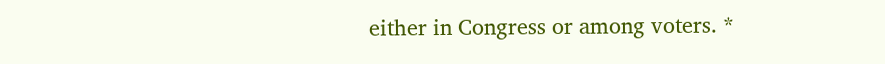either in Congress or among voters. *